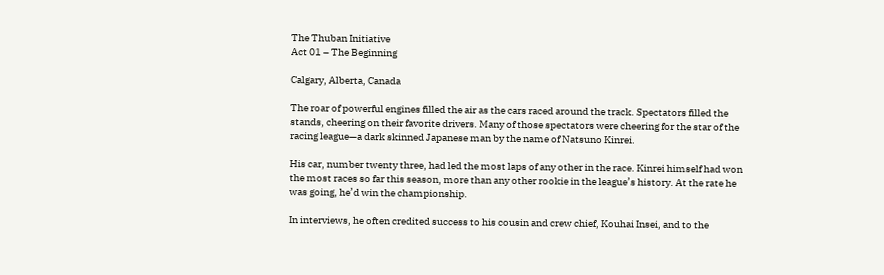The Thuban Initiative
Act 01 – The Beginning

Calgary, Alberta, Canada

The roar of powerful engines filled the air as the cars raced around the track. Spectators filled the stands, cheering on their favorite drivers. Many of those spectators were cheering for the star of the racing league—a dark skinned Japanese man by the name of Natsuno Kinrei.

His car, number twenty three, had led the most laps of any other in the race. Kinrei himself had won the most races so far this season, more than any other rookie in the league’s history. At the rate he was going, he’d win the championship.

In interviews, he often credited success to his cousin and crew chief, Kouhai Insei, and to the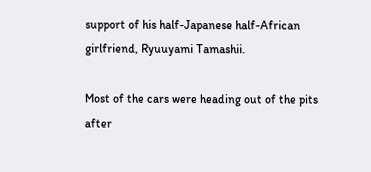support of his half-Japanese half-African girlfriend, Ryuuyami Tamashii.

Most of the cars were heading out of the pits after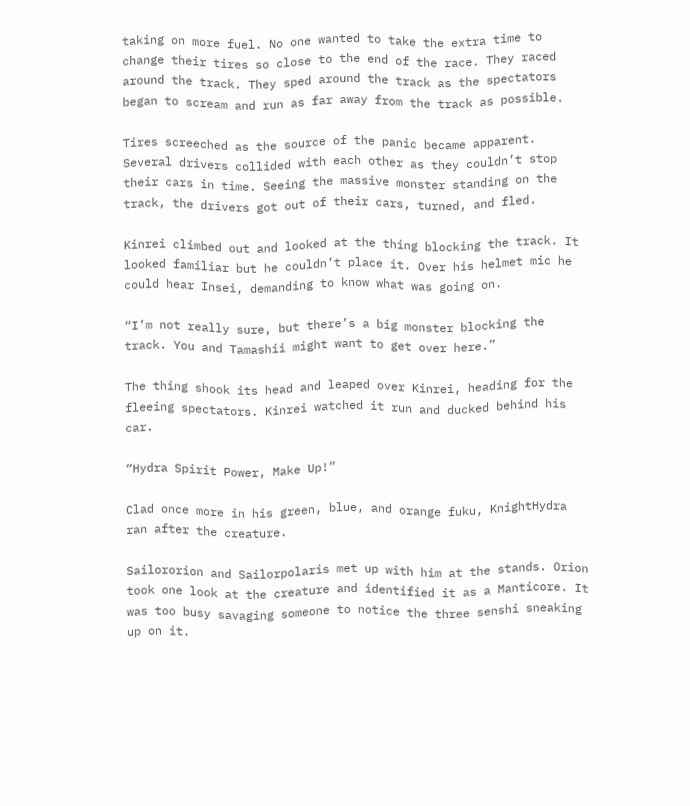taking on more fuel. No one wanted to take the extra time to change their tires so close to the end of the race. They raced around the track. They sped around the track as the spectators began to scream and run as far away from the track as possible.

Tires screeched as the source of the panic became apparent. Several drivers collided with each other as they couldn’t stop their cars in time. Seeing the massive monster standing on the track, the drivers got out of their cars, turned, and fled.

Kinrei climbed out and looked at the thing blocking the track. It looked familiar but he couldn’t place it. Over his helmet mic he could hear Insei, demanding to know what was going on.

“I’m not really sure, but there’s a big monster blocking the track. You and Tamashii might want to get over here.”

The thing shook its head and leaped over Kinrei, heading for the fleeing spectators. Kinrei watched it run and ducked behind his car.

“Hydra Spirit Power, Make Up!”

Clad once more in his green, blue, and orange fuku, KnightHydra ran after the creature.

Sailororion and Sailorpolaris met up with him at the stands. Orion took one look at the creature and identified it as a Manticore. It was too busy savaging someone to notice the three senshi sneaking up on it.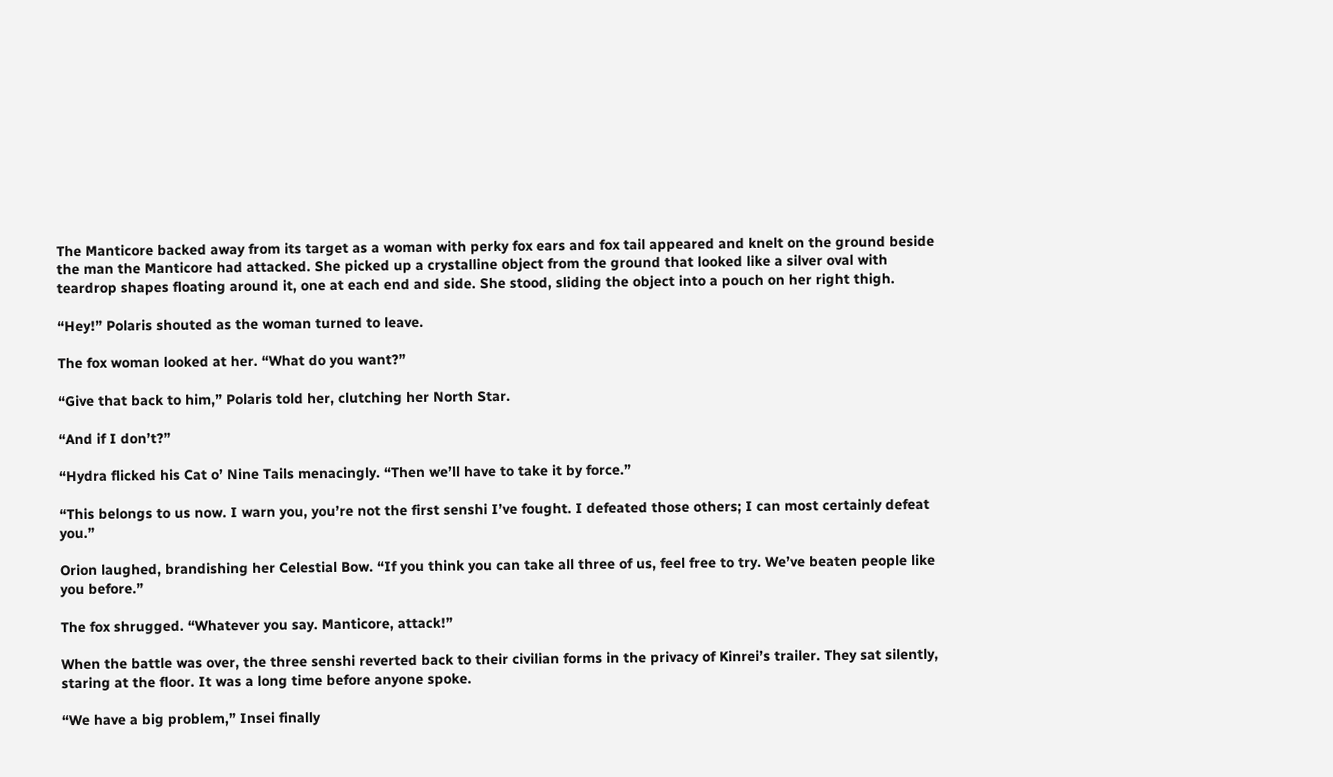The Manticore backed away from its target as a woman with perky fox ears and fox tail appeared and knelt on the ground beside the man the Manticore had attacked. She picked up a crystalline object from the ground that looked like a silver oval with teardrop shapes floating around it, one at each end and side. She stood, sliding the object into a pouch on her right thigh.

“Hey!” Polaris shouted as the woman turned to leave.

The fox woman looked at her. “What do you want?”

“Give that back to him,” Polaris told her, clutching her North Star.

“And if I don’t?”

“Hydra flicked his Cat o’ Nine Tails menacingly. “Then we’ll have to take it by force.”

“This belongs to us now. I warn you, you’re not the first senshi I’ve fought. I defeated those others; I can most certainly defeat you.”

Orion laughed, brandishing her Celestial Bow. “If you think you can take all three of us, feel free to try. We’ve beaten people like you before.”

The fox shrugged. “Whatever you say. Manticore, attack!”

When the battle was over, the three senshi reverted back to their civilian forms in the privacy of Kinrei’s trailer. They sat silently, staring at the floor. It was a long time before anyone spoke.

“We have a big problem,” Insei finally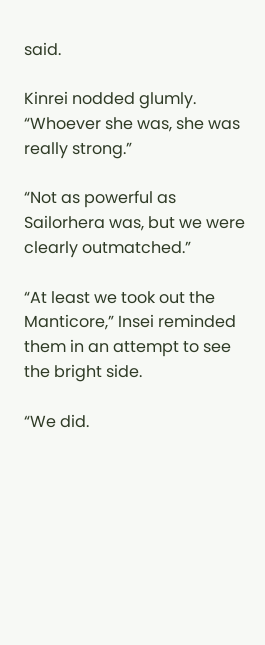said.

Kinrei nodded glumly. “Whoever she was, she was really strong.”

“Not as powerful as Sailorhera was, but we were clearly outmatched.”

“At least we took out the Manticore,” Insei reminded them in an attempt to see the bright side.

“We did.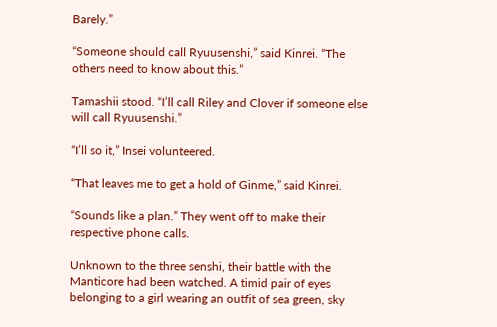Barely.”

“Someone should call Ryuusenshi,” said Kinrei. “The others need to know about this.”

Tamashii stood. “I’ll call Riley and Clover if someone else will call Ryuusenshi.”

“I’ll so it,” Insei volunteered.

“That leaves me to get a hold of Ginme,” said Kinrei.

“Sounds like a plan.” They went off to make their respective phone calls.

Unknown to the three senshi, their battle with the Manticore had been watched. A timid pair of eyes belonging to a girl wearing an outfit of sea green, sky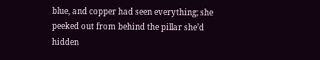blue, and copper had seen everything; she peeked out from behind the pillar she’d hidden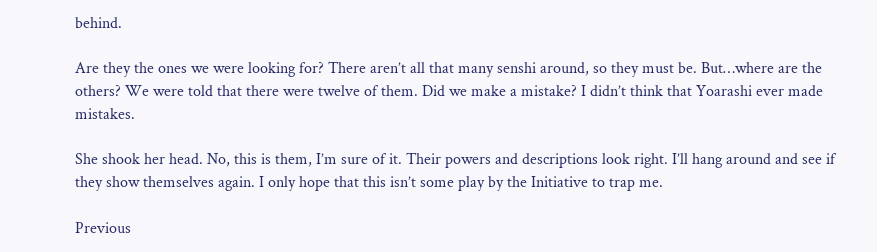behind.

Are they the ones we were looking for? There aren’t all that many senshi around, so they must be. But…where are the others? We were told that there were twelve of them. Did we make a mistake? I didn’t think that Yoarashi ever made mistakes.

She shook her head. No, this is them, I’m sure of it. Their powers and descriptions look right. I’ll hang around and see if they show themselves again. I only hope that this isn’t some play by the Initiative to trap me.

Previous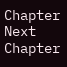Chapter
Next Chapter